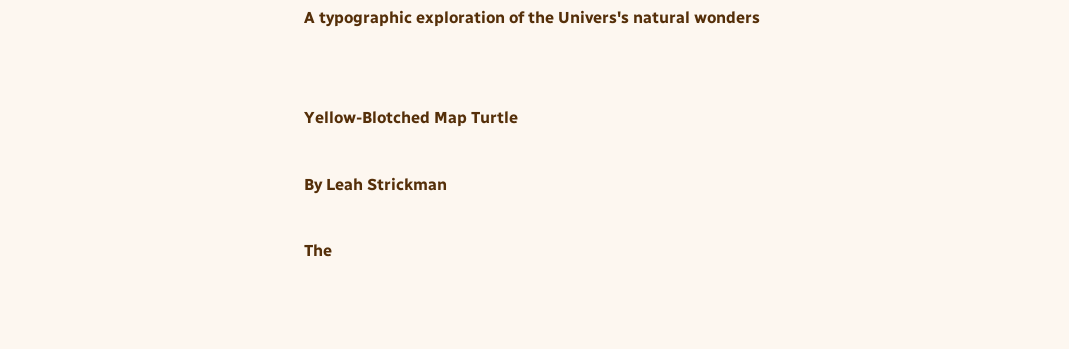A typographic exploration of the Univers's natural wonders


Yellow-Blotched Map Turtle

By Leah Strickman

The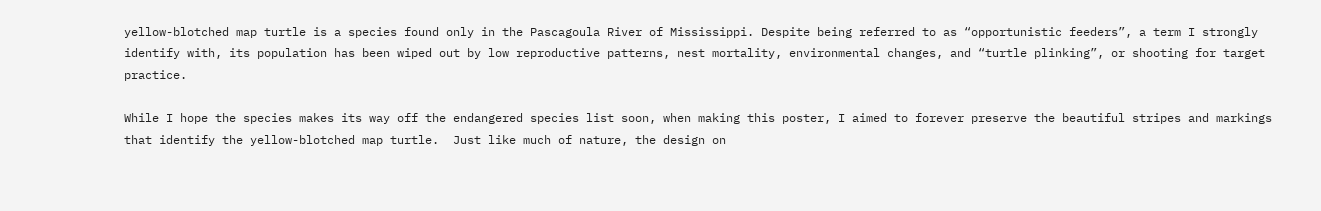yellow-blotched map turtle is a species found only in the Pascagoula River of Mississippi. Despite being referred to as “opportunistic feeders”, a term I strongly identify with, its population has been wiped out by low reproductive patterns, nest mortality, environmental changes, and “turtle plinking”, or shooting for target practice.

While I hope the species makes its way off the endangered species list soon, when making this poster, I aimed to forever preserve the beautiful stripes and markings that identify the yellow-blotched map turtle.  Just like much of nature, the design on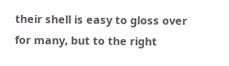their shell is easy to gloss over for many, but to the right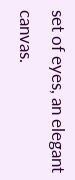set of eyes, an elegant canvas.